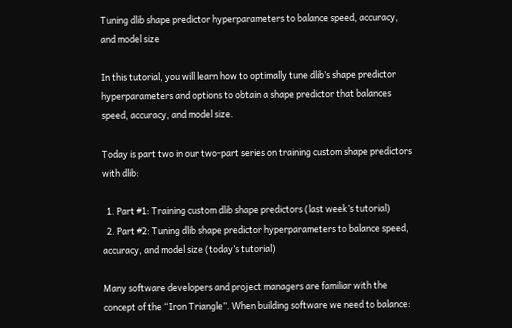Tuning dlib shape predictor hyperparameters to balance speed, accuracy, and model size

In this tutorial, you will learn how to optimally tune dlib’s shape predictor hyperparameters and options to obtain a shape predictor that balances speed, accuracy, and model size.

Today is part two in our two-part series on training custom shape predictors with dlib:

  1. Part #1: Training custom dlib shape predictors (last week’s tutorial)
  2. Part #2: Tuning dlib shape predictor hyperparameters to balance speed, accuracy, and model size (today’s tutorial)

Many software developers and project managers are familiar with the concept of the “Iron Triangle”. When building software we need to balance: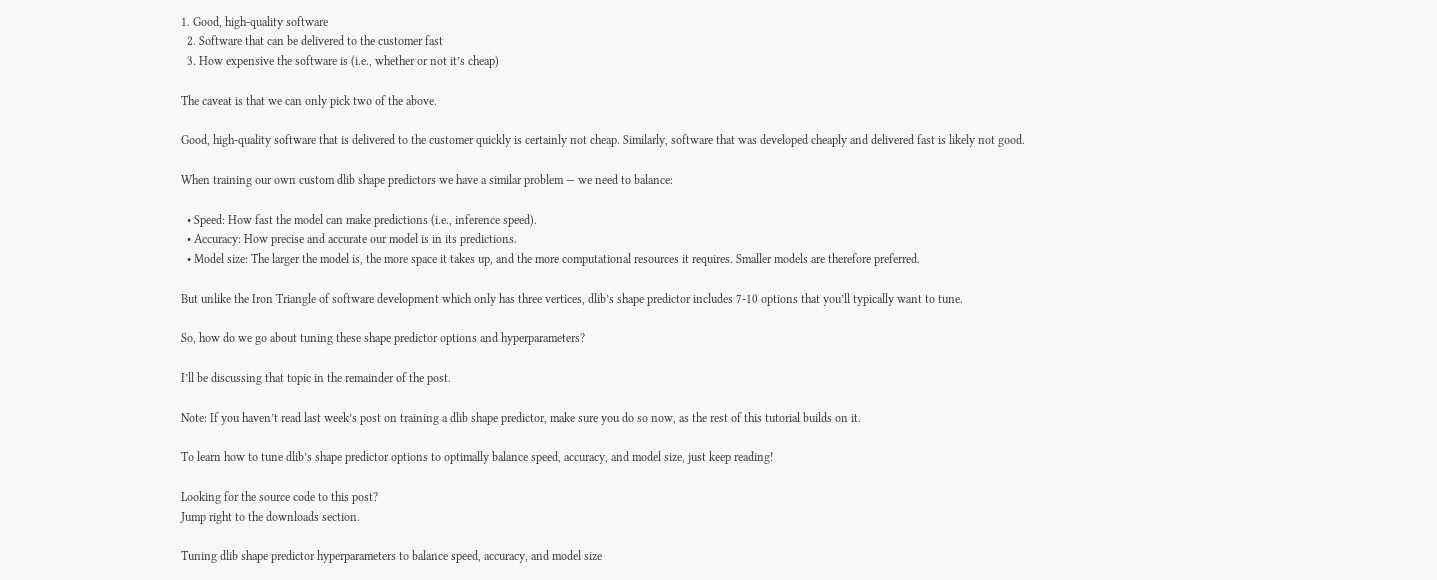1. Good, high-quality software
  2. Software that can be delivered to the customer fast
  3. How expensive the software is (i.e., whether or not it’s cheap)

The caveat is that we can only pick two of the above.

Good, high-quality software that is delivered to the customer quickly is certainly not cheap. Similarly, software that was developed cheaply and delivered fast is likely not good.

When training our own custom dlib shape predictors we have a similar problem — we need to balance:

  • Speed: How fast the model can make predictions (i.e., inference speed).
  • Accuracy: How precise and accurate our model is in its predictions.
  • Model size: The larger the model is, the more space it takes up, and the more computational resources it requires. Smaller models are therefore preferred.

But unlike the Iron Triangle of software development which only has three vertices, dlib’s shape predictor includes 7-10 options that you’ll typically want to tune.

So, how do we go about tuning these shape predictor options and hyperparameters?

I’ll be discussing that topic in the remainder of the post.

Note: If you haven’t read last week’s post on training a dlib shape predictor, make sure you do so now, as the rest of this tutorial builds on it.

To learn how to tune dlib’s shape predictor options to optimally balance speed, accuracy, and model size, just keep reading!

Looking for the source code to this post?
Jump right to the downloads section.

Tuning dlib shape predictor hyperparameters to balance speed, accuracy, and model size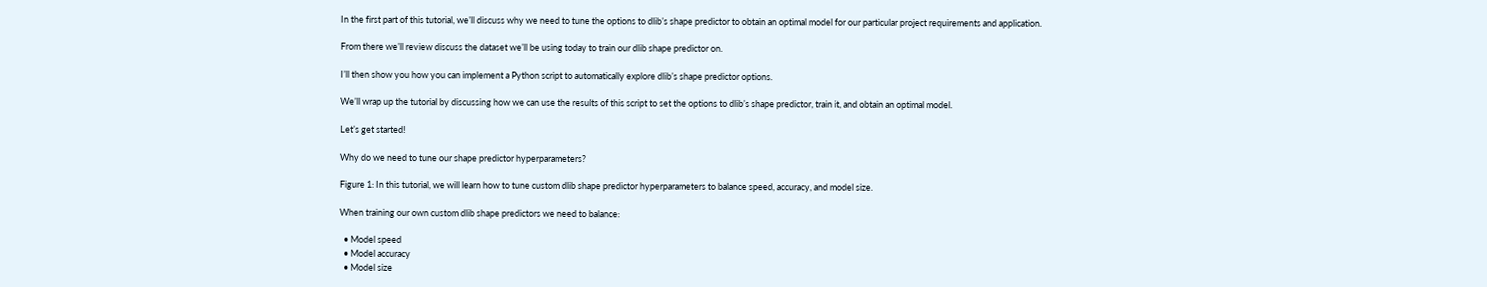In the first part of this tutorial, we’ll discuss why we need to tune the options to dlib’s shape predictor to obtain an optimal model for our particular project requirements and application.

From there we’ll review discuss the dataset we’ll be using today to train our dlib shape predictor on.

I’ll then show you how you can implement a Python script to automatically explore dlib’s shape predictor options.

We’ll wrap up the tutorial by discussing how we can use the results of this script to set the options to dlib’s shape predictor, train it, and obtain an optimal model.

Let’s get started!

Why do we need to tune our shape predictor hyperparameters?

Figure 1: In this tutorial, we will learn how to tune custom dlib shape predictor hyperparameters to balance speed, accuracy, and model size.

When training our own custom dlib shape predictors we need to balance:

  • Model speed
  • Model accuracy
  • Model size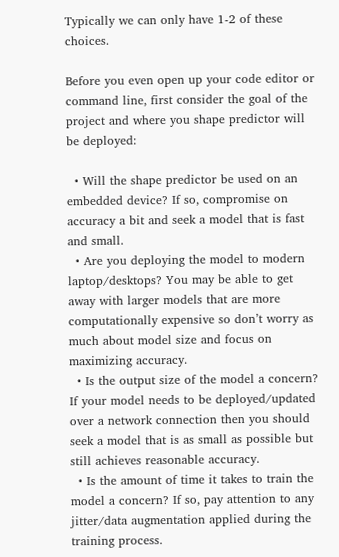Typically we can only have 1-2 of these choices.

Before you even open up your code editor or command line, first consider the goal of the project and where you shape predictor will be deployed:

  • Will the shape predictor be used on an embedded device? If so, compromise on accuracy a bit and seek a model that is fast and small.
  • Are you deploying the model to modern laptop/desktops? You may be able to get away with larger models that are more computationally expensive so don’t worry as much about model size and focus on maximizing accuracy.
  • Is the output size of the model a concern? If your model needs to be deployed/updated over a network connection then you should seek a model that is as small as possible but still achieves reasonable accuracy.
  • Is the amount of time it takes to train the model a concern? If so, pay attention to any jitter/data augmentation applied during the training process.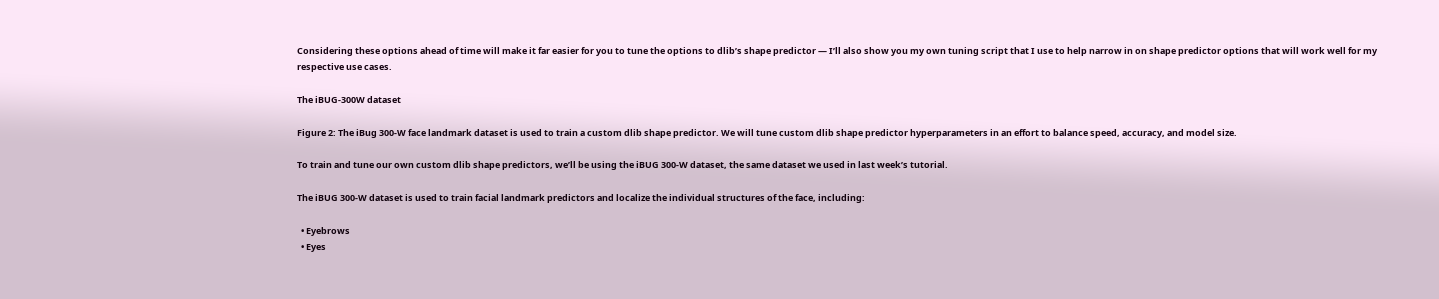Considering these options ahead of time will make it far easier for you to tune the options to dlib’s shape predictor — I’ll also show you my own tuning script that I use to help narrow in on shape predictor options that will work well for my respective use cases.

The iBUG-300W dataset

Figure 2: The iBug 300-W face landmark dataset is used to train a custom dlib shape predictor. We will tune custom dlib shape predictor hyperparameters in an effort to balance speed, accuracy, and model size.

To train and tune our own custom dlib shape predictors, we’ll be using the iBUG 300-W dataset, the same dataset we used in last week’s tutorial.

The iBUG 300-W dataset is used to train facial landmark predictors and localize the individual structures of the face, including:

  • Eyebrows
  • Eyes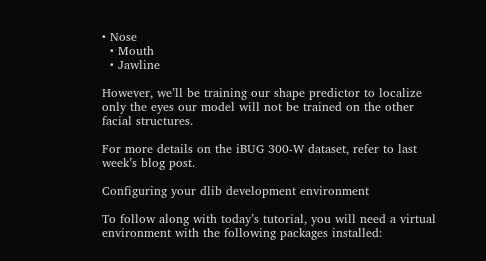• Nose
  • Mouth
  • Jawline

However, we’ll be training our shape predictor to localize only the eyes our model will not be trained on the other facial structures.

For more details on the iBUG 300-W dataset, refer to last week’s blog post.

Configuring your dlib development environment

To follow along with today’s tutorial, you will need a virtual environment with the following packages installed: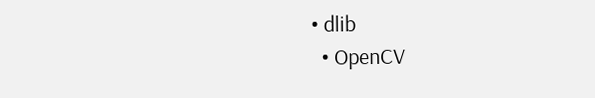• dlib
  • OpenCV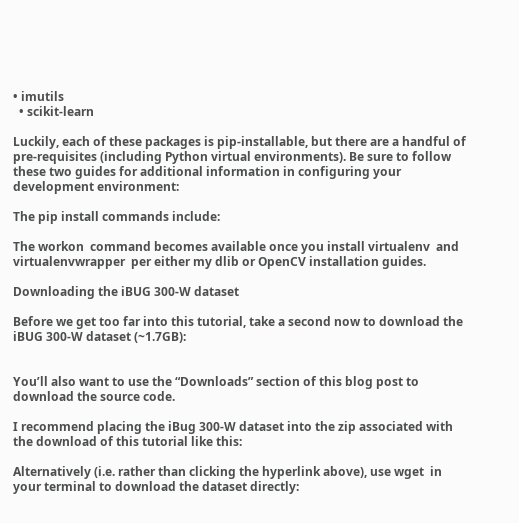• imutils
  • scikit-learn

Luckily, each of these packages is pip-installable, but there are a handful of pre-requisites (including Python virtual environments). Be sure to follow these two guides for additional information in configuring your development environment:

The pip install commands include:

The workon  command becomes available once you install virtualenv  and virtualenvwrapper  per either my dlib or OpenCV installation guides.

Downloading the iBUG 300-W dataset

Before we get too far into this tutorial, take a second now to download the iBUG 300-W dataset (~1.7GB):


You’ll also want to use the “Downloads” section of this blog post to download the source code.

I recommend placing the iBug 300-W dataset into the zip associated with the download of this tutorial like this:

Alternatively (i.e. rather than clicking the hyperlink above), use wget  in your terminal to download the dataset directly: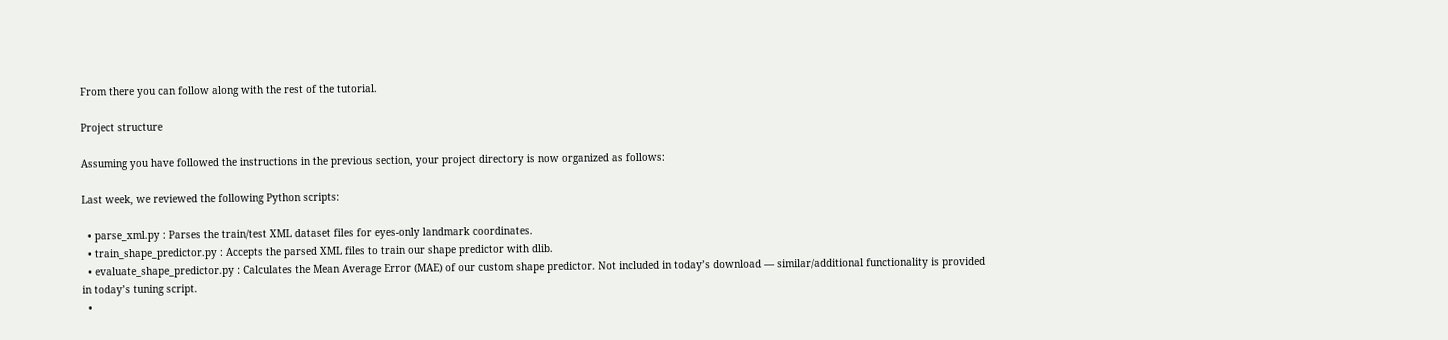From there you can follow along with the rest of the tutorial.

Project structure

Assuming you have followed the instructions in the previous section, your project directory is now organized as follows:

Last week, we reviewed the following Python scripts:

  • parse_xml.py : Parses the train/test XML dataset files for eyes-only landmark coordinates.
  • train_shape_predictor.py : Accepts the parsed XML files to train our shape predictor with dlib.
  • evaluate_shape_predictor.py : Calculates the Mean Average Error (MAE) of our custom shape predictor. Not included in today’s download — similar/additional functionality is provided in today’s tuning script.
  •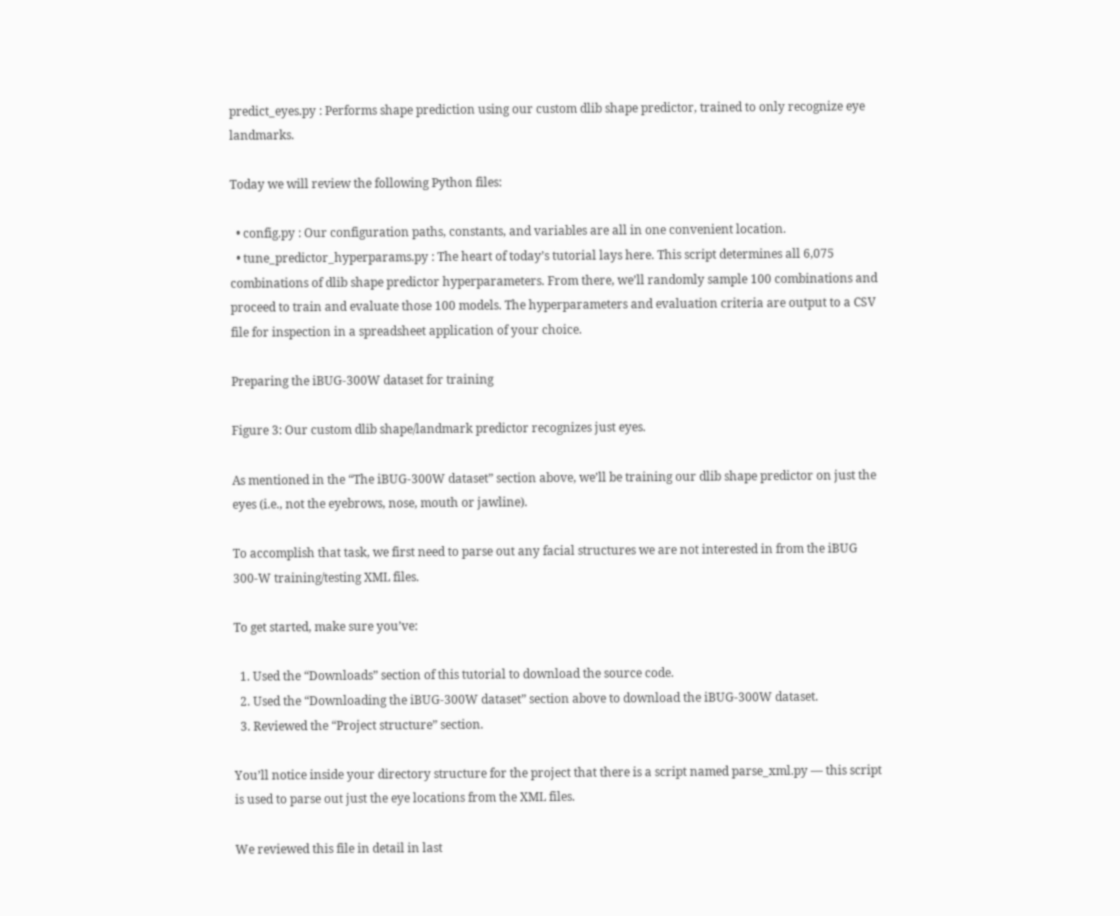predict_eyes.py : Performs shape prediction using our custom dlib shape predictor, trained to only recognize eye landmarks.

Today we will review the following Python files:

  • config.py : Our configuration paths, constants, and variables are all in one convenient location.
  • tune_predictor_hyperparams.py : The heart of today’s tutorial lays here. This script determines all 6,075 combinations of dlib shape predictor hyperparameters. From there, we’ll randomly sample 100 combinations and proceed to train and evaluate those 100 models. The hyperparameters and evaluation criteria are output to a CSV file for inspection in a spreadsheet application of your choice.

Preparing the iBUG-300W dataset for training

Figure 3: Our custom dlib shape/landmark predictor recognizes just eyes.

As mentioned in the “The iBUG-300W dataset” section above, we’ll be training our dlib shape predictor on just the eyes (i.e., not the eyebrows, nose, mouth or jawline).

To accomplish that task, we first need to parse out any facial structures we are not interested in from the iBUG 300-W training/testing XML files.

To get started, make sure you’ve:

  1. Used the “Downloads” section of this tutorial to download the source code.
  2. Used the “Downloading the iBUG-300W dataset” section above to download the iBUG-300W dataset.
  3. Reviewed the “Project structure” section.

You’ll notice inside your directory structure for the project that there is a script named parse_xml.py — this script is used to parse out just the eye locations from the XML files.

We reviewed this file in detail in last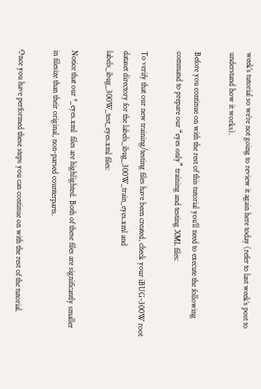week’s tutorial so we’re not going to review it again here today (refer to last week’s post to understand how it works).

Before you continue on with the rest of this tutorial you’ll need to execute the following command to prepare our “eyes only” training and testing XML files:

To verify that our new training/testing files have been created, check your iBUG-300W root dataset directory for the labels_ibug_300W_train_eyes.xml and labels_ibug_300W_test_eyes.xml files:

Notice that our *_eyes.xml  files are highlighted. Both of these files are significantly smaller in filesize than their original, non-parsed counterparts.

Once you have performed these steps you can continue on with the rest of the tutorial.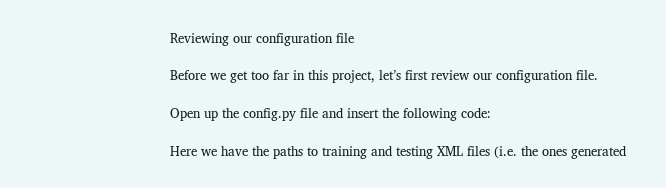Reviewing our configuration file

Before we get too far in this project, let’s first review our configuration file.

Open up the config.py file and insert the following code:

Here we have the paths to training and testing XML files (i.e. the ones generated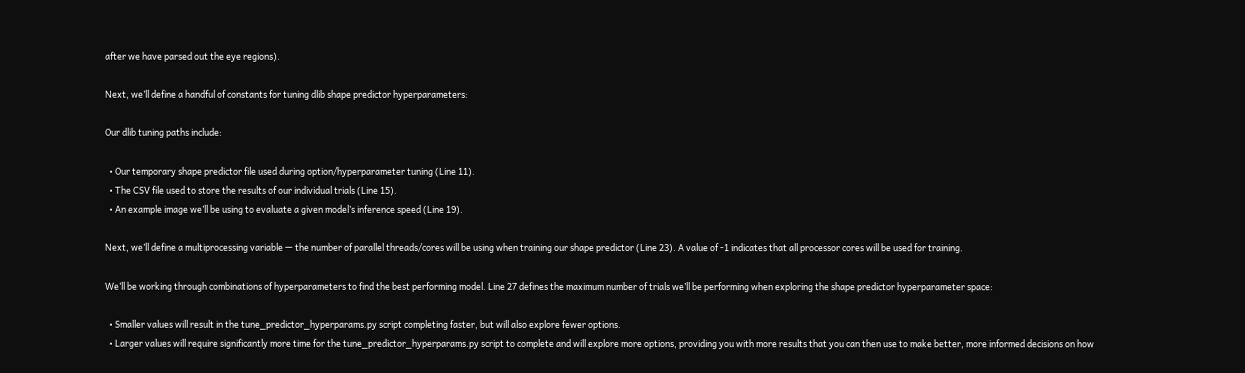after we have parsed out the eye regions).

Next, we’ll define a handful of constants for tuning dlib shape predictor hyperparameters:

Our dlib tuning paths include:

  • Our temporary shape predictor file used during option/hyperparameter tuning (Line 11).
  • The CSV file used to store the results of our individual trials (Line 15).
  • An example image we’ll be using to evaluate a given model’s inference speed (Line 19).

Next, we’ll define a multiprocessing variable — the number of parallel threads/cores will be using when training our shape predictor (Line 23). A value of -1 indicates that all processor cores will be used for training.

We’ll be working through combinations of hyperparameters to find the best performing model. Line 27 defines the maximum number of trials we’ll be performing when exploring the shape predictor hyperparameter space:

  • Smaller values will result in the tune_predictor_hyperparams.py script completing faster, but will also explore fewer options.
  • Larger values will require significantly more time for the tune_predictor_hyperparams.py script to complete and will explore more options, providing you with more results that you can then use to make better, more informed decisions on how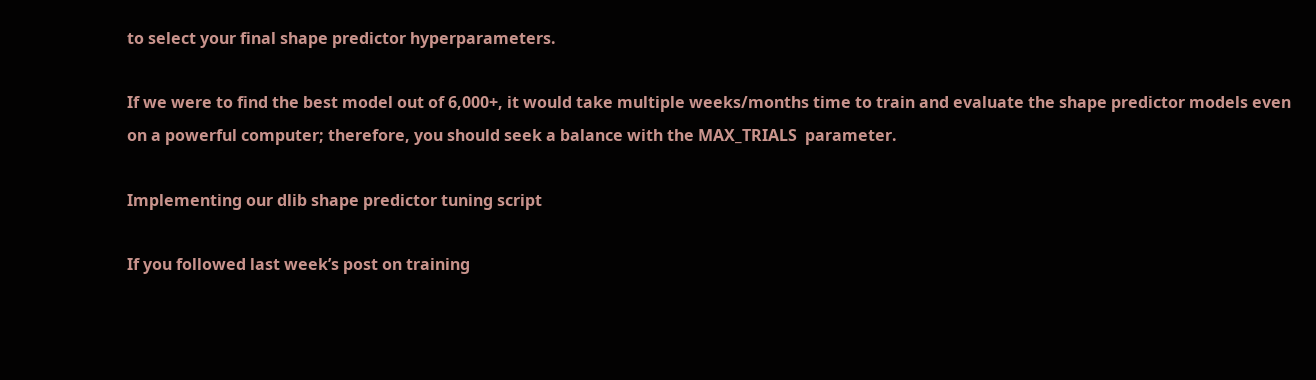to select your final shape predictor hyperparameters.

If we were to find the best model out of 6,000+, it would take multiple weeks/months time to train and evaluate the shape predictor models even on a powerful computer; therefore, you should seek a balance with the MAX_TRIALS  parameter.

Implementing our dlib shape predictor tuning script

If you followed last week’s post on training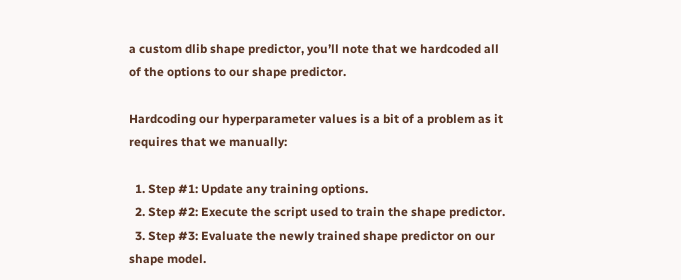a custom dlib shape predictor, you’ll note that we hardcoded all of the options to our shape predictor.

Hardcoding our hyperparameter values is a bit of a problem as it requires that we manually:

  1. Step #1: Update any training options.
  2. Step #2: Execute the script used to train the shape predictor.
  3. Step #3: Evaluate the newly trained shape predictor on our shape model.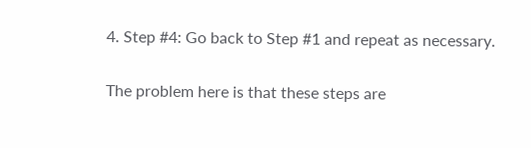4. Step #4: Go back to Step #1 and repeat as necessary.

The problem here is that these steps are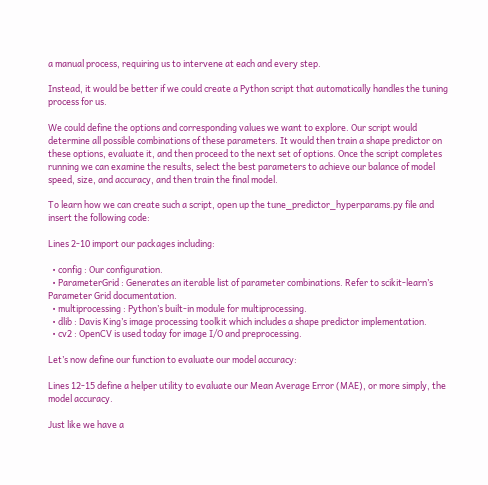a manual process, requiring us to intervene at each and every step.

Instead, it would be better if we could create a Python script that automatically handles the tuning process for us.

We could define the options and corresponding values we want to explore. Our script would determine all possible combinations of these parameters. It would then train a shape predictor on these options, evaluate it, and then proceed to the next set of options. Once the script completes running we can examine the results, select the best parameters to achieve our balance of model speed, size, and accuracy, and then train the final model.

To learn how we can create such a script, open up the tune_predictor_hyperparams.py file and insert the following code:

Lines 2-10 import our packages including:

  • config : Our configuration.
  • ParameterGrid : Generates an iterable list of parameter combinations. Refer to scikit-learn’s Parameter Grid documentation.
  • multiprocessing : Python’s built-in module for multiprocessing.
  • dlib : Davis King’s image processing toolkit which includes a shape predictor implementation.
  • cv2 : OpenCV is used today for image I/O and preprocessing.

Let’s now define our function to evaluate our model accuracy:

Lines 12-15 define a helper utility to evaluate our Mean Average Error (MAE), or more simply, the model accuracy.

Just like we have a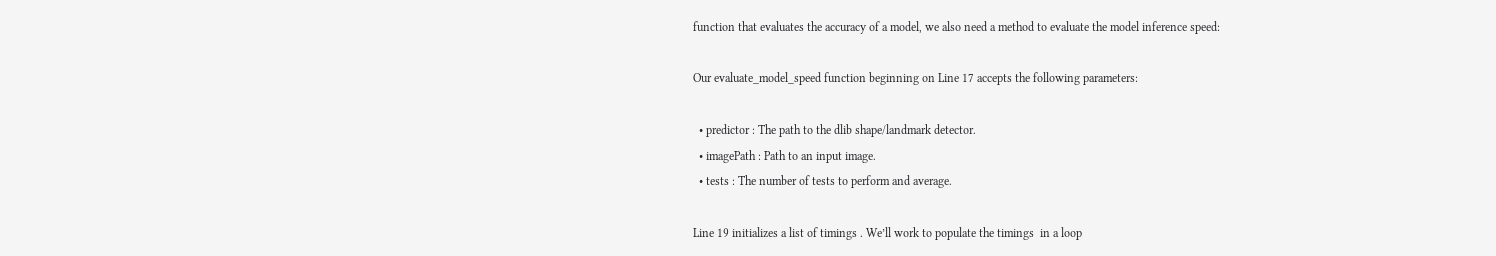function that evaluates the accuracy of a model, we also need a method to evaluate the model inference speed:

Our evaluate_model_speed function beginning on Line 17 accepts the following parameters:

  • predictor : The path to the dlib shape/landmark detector.
  • imagePath : Path to an input image.
  • tests : The number of tests to perform and average.

Line 19 initializes a list of timings . We’ll work to populate the timings  in a loop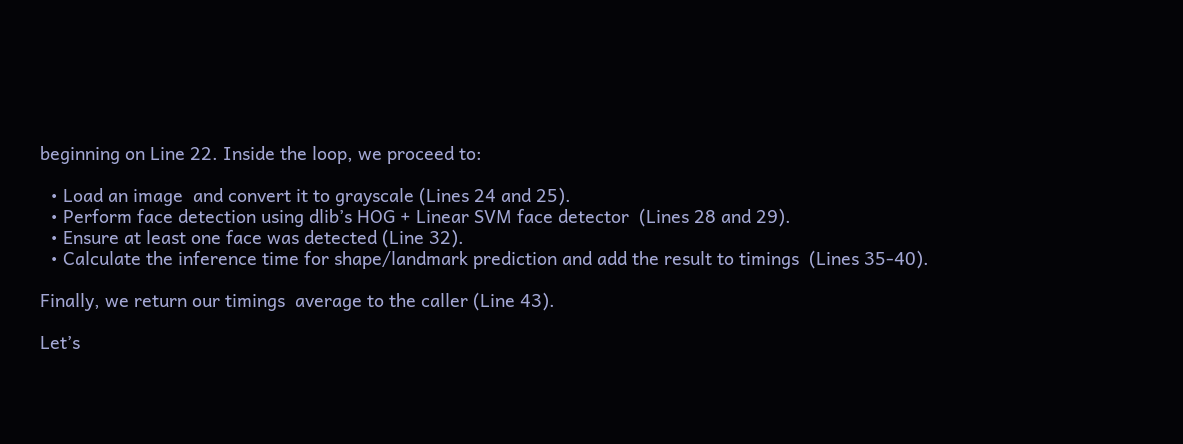beginning on Line 22. Inside the loop, we proceed to:

  • Load an image  and convert it to grayscale (Lines 24 and 25).
  • Perform face detection using dlib’s HOG + Linear SVM face detector  (Lines 28 and 29).
  • Ensure at least one face was detected (Line 32).
  • Calculate the inference time for shape/landmark prediction and add the result to timings  (Lines 35-40).

Finally, we return our timings  average to the caller (Line 43).

Let’s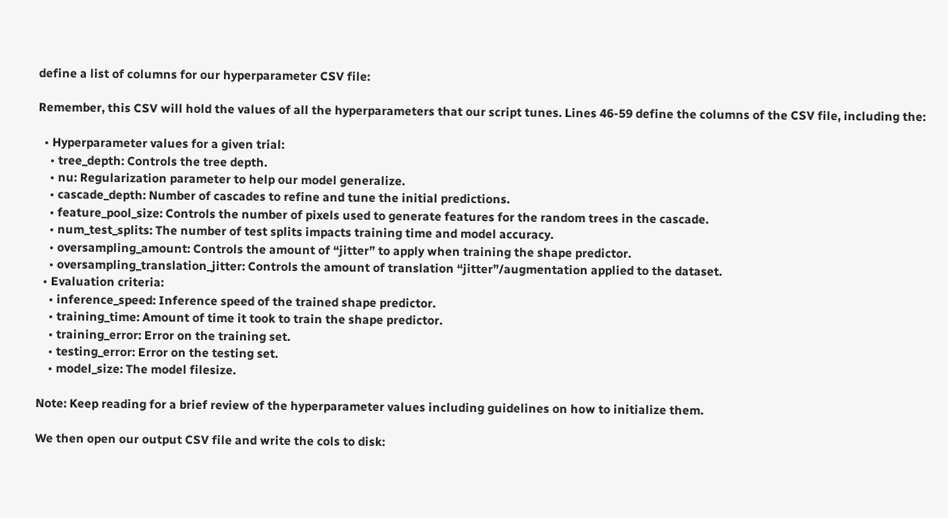define a list of columns for our hyperparameter CSV file:

Remember, this CSV will hold the values of all the hyperparameters that our script tunes. Lines 46-59 define the columns of the CSV file, including the:

  • Hyperparameter values for a given trial:
    • tree_depth: Controls the tree depth.
    • nu: Regularization parameter to help our model generalize.
    • cascade_depth: Number of cascades to refine and tune the initial predictions.
    • feature_pool_size: Controls the number of pixels used to generate features for the random trees in the cascade.
    • num_test_splits: The number of test splits impacts training time and model accuracy.
    • oversampling_amount: Controls the amount of “jitter” to apply when training the shape predictor.
    • oversampling_translation_jitter: Controls the amount of translation “jitter”/augmentation applied to the dataset.
  • Evaluation criteria:
    • inference_speed: Inference speed of the trained shape predictor.
    • training_time: Amount of time it took to train the shape predictor.
    • training_error: Error on the training set.
    • testing_error: Error on the testing set.
    • model_size: The model filesize.

Note: Keep reading for a brief review of the hyperparameter values including guidelines on how to initialize them.

We then open our output CSV file and write the cols to disk: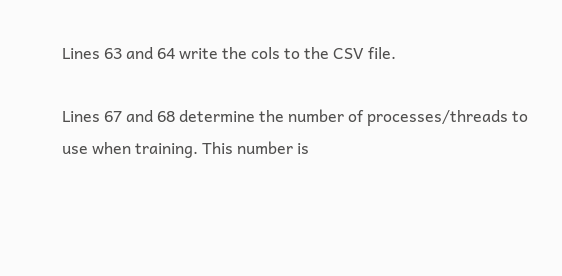Lines 63 and 64 write the cols to the CSV file.

Lines 67 and 68 determine the number of processes/threads to use when training. This number is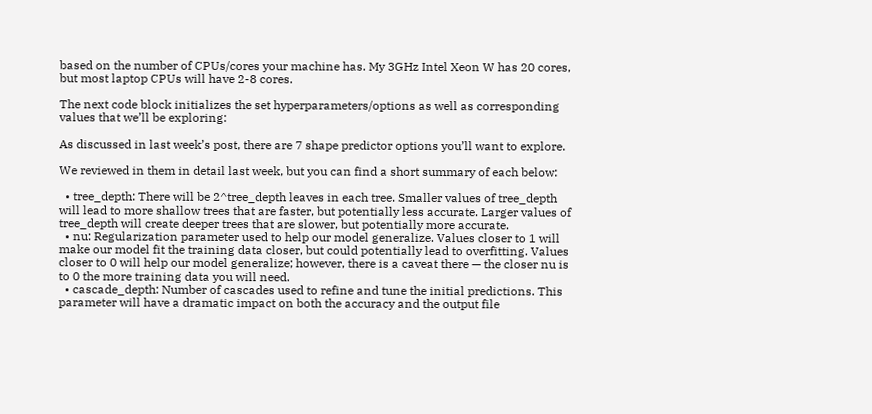based on the number of CPUs/cores your machine has. My 3GHz Intel Xeon W has 20 cores, but most laptop CPUs will have 2-8 cores.

The next code block initializes the set hyperparameters/options as well as corresponding values that we’ll be exploring:

As discussed in last week’s post, there are 7 shape predictor options you’ll want to explore.

We reviewed in them in detail last week, but you can find a short summary of each below:

  • tree_depth: There will be 2^tree_depth leaves in each tree. Smaller values of tree_depth will lead to more shallow trees that are faster, but potentially less accurate. Larger values of tree_depth will create deeper trees that are slower, but potentially more accurate.
  • nu: Regularization parameter used to help our model generalize. Values closer to 1 will make our model fit the training data closer, but could potentially lead to overfitting. Values closer to 0 will help our model generalize; however, there is a caveat there — the closer nu is to 0 the more training data you will need.
  • cascade_depth: Number of cascades used to refine and tune the initial predictions. This parameter will have a dramatic impact on both the accuracy and the output file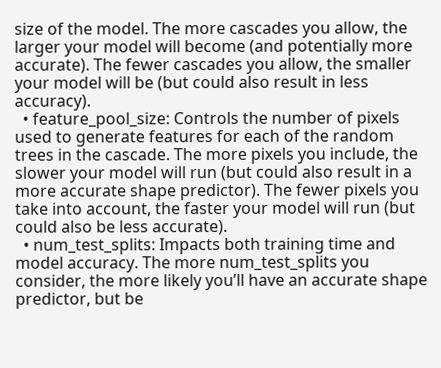size of the model. The more cascades you allow, the larger your model will become (and potentially more accurate). The fewer cascades you allow, the smaller your model will be (but could also result in less accuracy).
  • feature_pool_size: Controls the number of pixels used to generate features for each of the random trees in the cascade. The more pixels you include, the slower your model will run (but could also result in a more accurate shape predictor). The fewer pixels you take into account, the faster your model will run (but could also be less accurate).
  • num_test_splits: Impacts both training time and model accuracy. The more num_test_splits you consider, the more likely you’ll have an accurate shape predictor, but be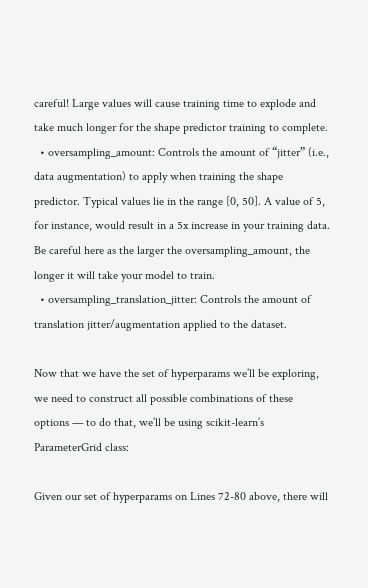careful! Large values will cause training time to explode and take much longer for the shape predictor training to complete.
  • oversampling_amount: Controls the amount of “jitter” (i.e., data augmentation) to apply when training the shape predictor. Typical values lie in the range [0, 50]. A value of 5, for instance, would result in a 5x increase in your training data. Be careful here as the larger the oversampling_amount, the longer it will take your model to train.
  • oversampling_translation_jitter: Controls the amount of translation jitter/augmentation applied to the dataset.

Now that we have the set of hyperparams we’ll be exploring, we need to construct all possible combinations of these options — to do that, we’ll be using scikit-learn’s ParameterGrid class:

Given our set of hyperparams on Lines 72-80 above, there will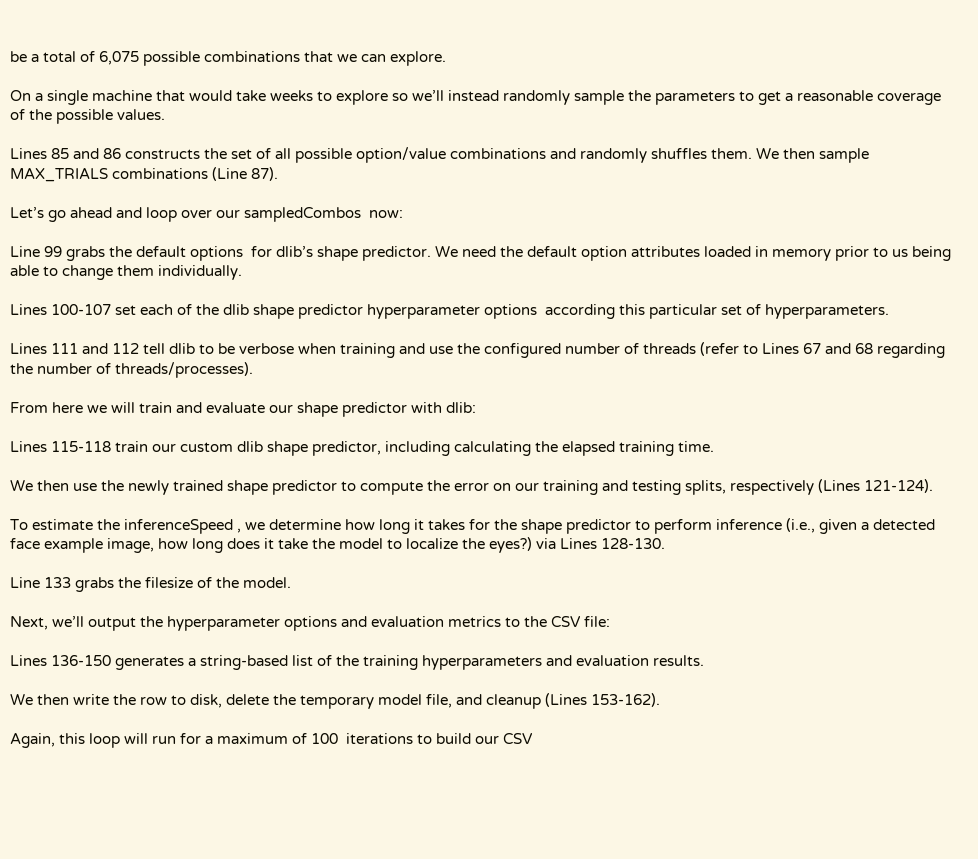be a total of 6,075 possible combinations that we can explore.

On a single machine that would take weeks to explore so we’ll instead randomly sample the parameters to get a reasonable coverage of the possible values.

Lines 85 and 86 constructs the set of all possible option/value combinations and randomly shuffles them. We then sample MAX_TRIALS combinations (Line 87).

Let’s go ahead and loop over our sampledCombos  now:

Line 99 grabs the default options  for dlib’s shape predictor. We need the default option attributes loaded in memory prior to us being able to change them individually.

Lines 100-107 set each of the dlib shape predictor hyperparameter options  according this particular set of hyperparameters.

Lines 111 and 112 tell dlib to be verbose when training and use the configured number of threads (refer to Lines 67 and 68 regarding the number of threads/processes).

From here we will train and evaluate our shape predictor with dlib:

Lines 115-118 train our custom dlib shape predictor, including calculating the elapsed training time.

We then use the newly trained shape predictor to compute the error on our training and testing splits, respectively (Lines 121-124).

To estimate the inferenceSpeed , we determine how long it takes for the shape predictor to perform inference (i.e., given a detected face example image, how long does it take the model to localize the eyes?) via Lines 128-130.

Line 133 grabs the filesize of the model.

Next, we’ll output the hyperparameter options and evaluation metrics to the CSV file:

Lines 136-150 generates a string-based list of the training hyperparameters and evaluation results.

We then write the row to disk, delete the temporary model file, and cleanup (Lines 153-162).

Again, this loop will run for a maximum of 100  iterations to build our CSV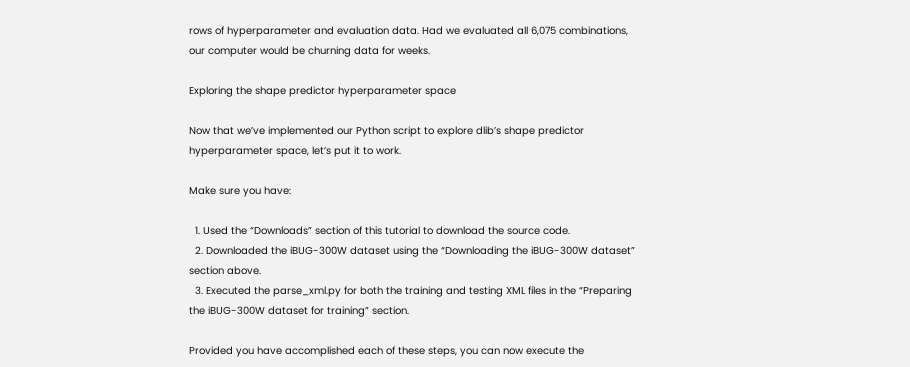rows of hyperparameter and evaluation data. Had we evaluated all 6,075 combinations, our computer would be churning data for weeks.

Exploring the shape predictor hyperparameter space

Now that we’ve implemented our Python script to explore dlib’s shape predictor hyperparameter space, let’s put it to work.

Make sure you have:

  1. Used the “Downloads” section of this tutorial to download the source code.
  2. Downloaded the iBUG-300W dataset using the “Downloading the iBUG-300W dataset” section above.
  3. Executed the parse_xml.py for both the training and testing XML files in the “Preparing the iBUG-300W dataset for training” section.

Provided you have accomplished each of these steps, you can now execute the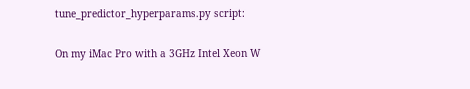tune_predictor_hyperparams.py script:

On my iMac Pro with a 3GHz Intel Xeon W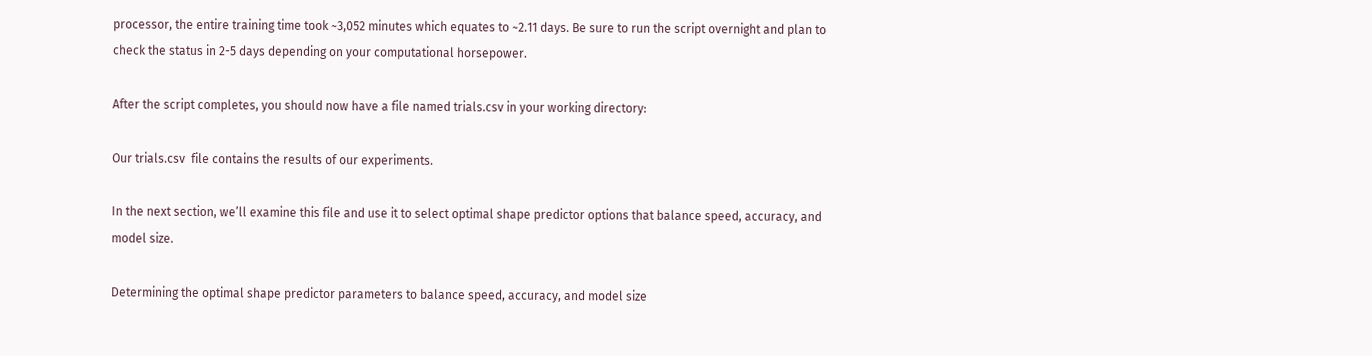processor, the entire training time took ~3,052 minutes which equates to ~2.11 days. Be sure to run the script overnight and plan to check the status in 2-5 days depending on your computational horsepower.

After the script completes, you should now have a file named trials.csv in your working directory:

Our trials.csv  file contains the results of our experiments.

In the next section, we’ll examine this file and use it to select optimal shape predictor options that balance speed, accuracy, and model size.

Determining the optimal shape predictor parameters to balance speed, accuracy, and model size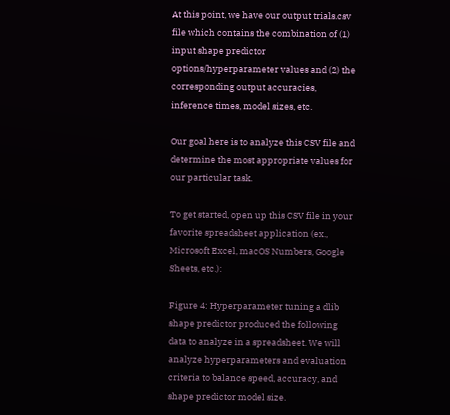At this point, we have our output trials.csv file which contains the combination of (1) input shape predictor options/hyperparameter values and (2) the corresponding output accuracies, inference times, model sizes, etc.

Our goal here is to analyze this CSV file and determine the most appropriate values for our particular task.

To get started, open up this CSV file in your favorite spreadsheet application (ex., Microsoft Excel, macOS Numbers, Google Sheets, etc.):

Figure 4: Hyperparameter tuning a dlib shape predictor produced the following data to analyze in a spreadsheet. We will analyze hyperparameters and evaluation criteria to balance speed, accuracy, and shape predictor model size.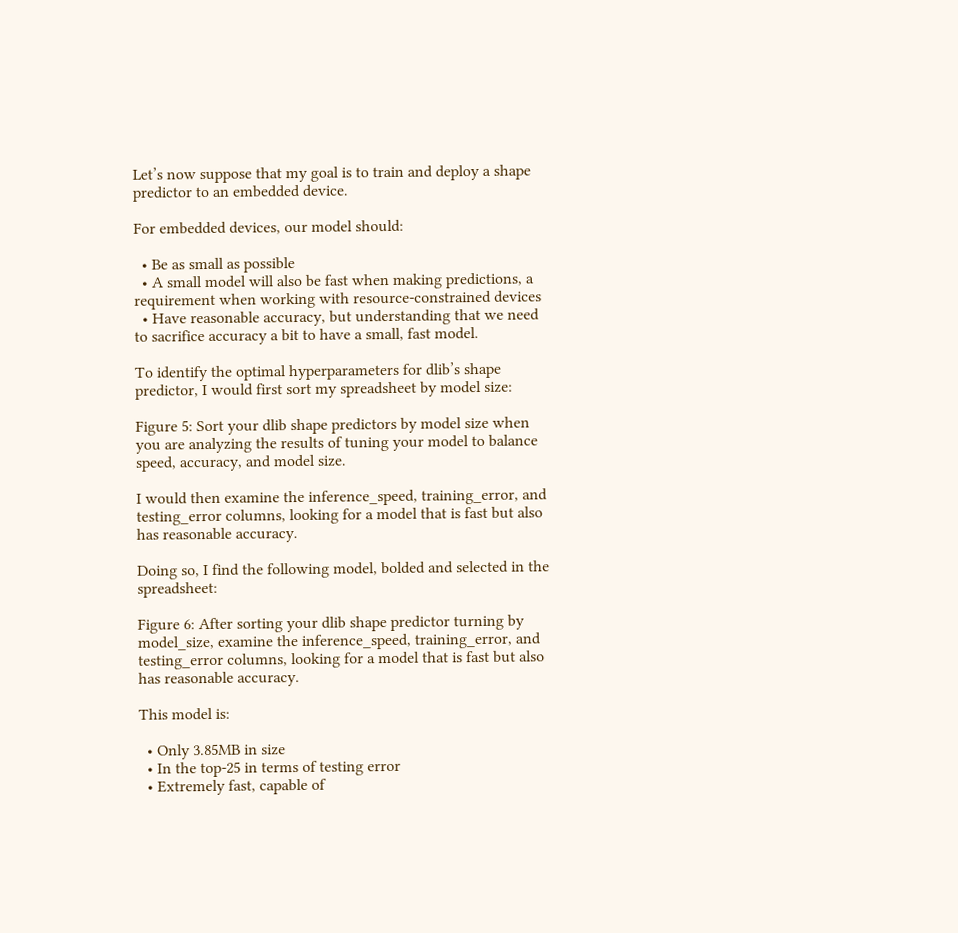Let’s now suppose that my goal is to train and deploy a shape predictor to an embedded device.

For embedded devices, our model should:

  • Be as small as possible
  • A small model will also be fast when making predictions, a requirement when working with resource-constrained devices
  • Have reasonable accuracy, but understanding that we need to sacrifice accuracy a bit to have a small, fast model.

To identify the optimal hyperparameters for dlib’s shape predictor, I would first sort my spreadsheet by model size:

Figure 5: Sort your dlib shape predictors by model size when you are analyzing the results of tuning your model to balance speed, accuracy, and model size.

I would then examine the inference_speed, training_error, and testing_error columns, looking for a model that is fast but also has reasonable accuracy.

Doing so, I find the following model, bolded and selected in the spreadsheet:

Figure 6: After sorting your dlib shape predictor turning by model_size, examine the inference_speed, training_error, and testing_error columns, looking for a model that is fast but also has reasonable accuracy.

This model is:

  • Only 3.85MB in size
  • In the top-25 in terms of testing error
  • Extremely fast, capable of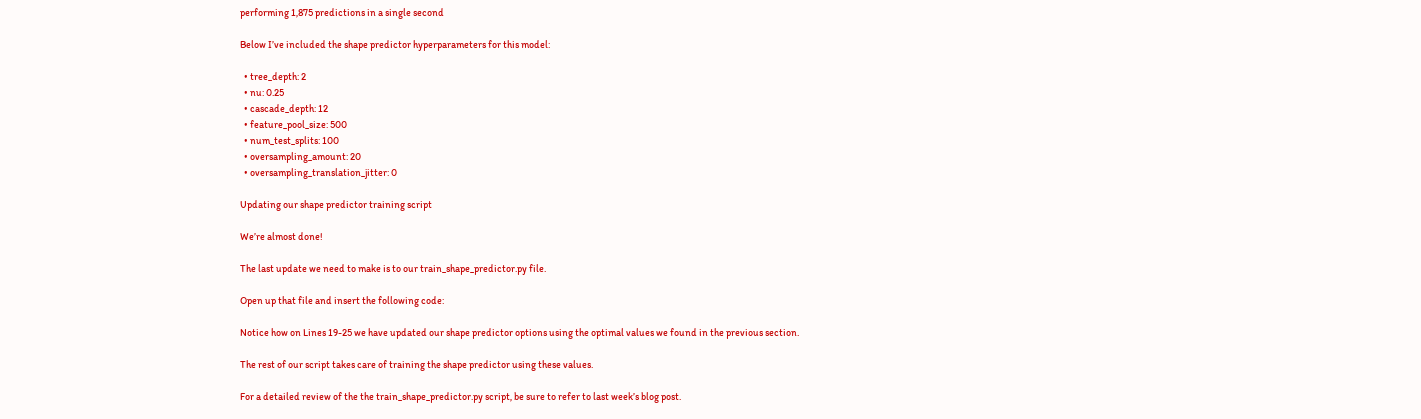performing 1,875 predictions in a single second

Below I’ve included the shape predictor hyperparameters for this model:

  • tree_depth: 2
  • nu: 0.25
  • cascade_depth: 12
  • feature_pool_size: 500
  • num_test_splits: 100
  • oversampling_amount: 20
  • oversampling_translation_jitter: 0

Updating our shape predictor training script

We’re almost done!

The last update we need to make is to our train_shape_predictor.py file.

Open up that file and insert the following code:

Notice how on Lines 19-25 we have updated our shape predictor options using the optimal values we found in the previous section.

The rest of our script takes care of training the shape predictor using these values.

For a detailed review of the the train_shape_predictor.py script, be sure to refer to last week’s blog post.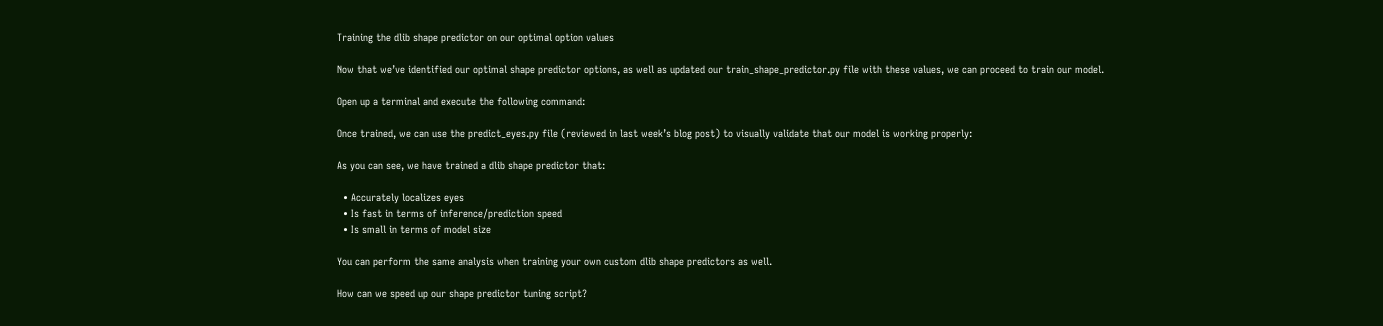Training the dlib shape predictor on our optimal option values

Now that we’ve identified our optimal shape predictor options, as well as updated our train_shape_predictor.py file with these values, we can proceed to train our model.

Open up a terminal and execute the following command:

Once trained, we can use the predict_eyes.py file (reviewed in last week’s blog post) to visually validate that our model is working properly:

As you can see, we have trained a dlib shape predictor that:

  • Accurately localizes eyes
  • Is fast in terms of inference/prediction speed
  • Is small in terms of model size

You can perform the same analysis when training your own custom dlib shape predictors as well.

How can we speed up our shape predictor tuning script?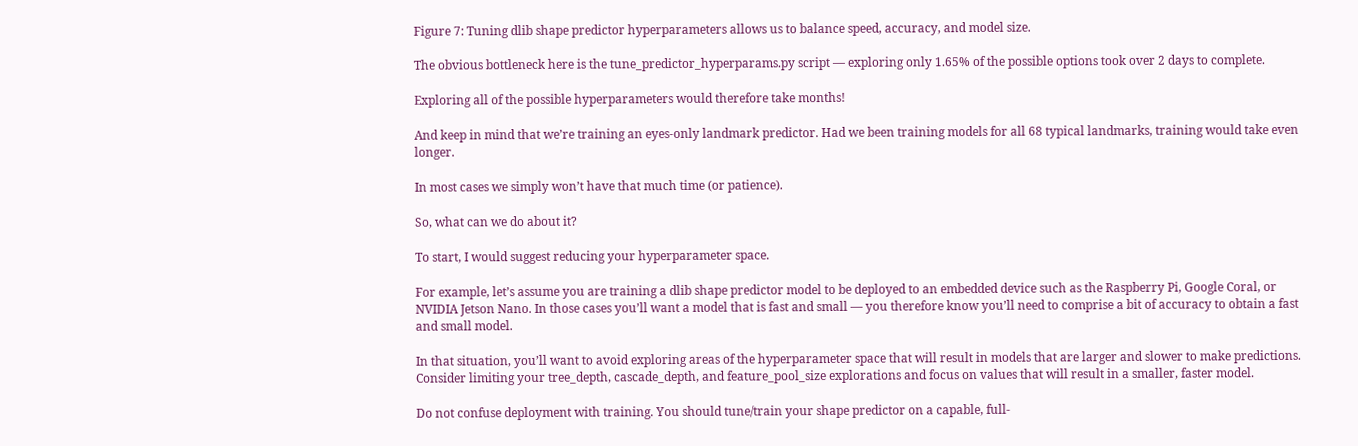Figure 7: Tuning dlib shape predictor hyperparameters allows us to balance speed, accuracy, and model size.

The obvious bottleneck here is the tune_predictor_hyperparams.py script — exploring only 1.65% of the possible options took over 2 days to complete.

Exploring all of the possible hyperparameters would therefore take months!

And keep in mind that we’re training an eyes-only landmark predictor. Had we been training models for all 68 typical landmarks, training would take even longer.

In most cases we simply won’t have that much time (or patience).

So, what can we do about it?

To start, I would suggest reducing your hyperparameter space.

For example, let’s assume you are training a dlib shape predictor model to be deployed to an embedded device such as the Raspberry Pi, Google Coral, or NVIDIA Jetson Nano. In those cases you’ll want a model that is fast and small — you therefore know you’ll need to comprise a bit of accuracy to obtain a fast and small model.

In that situation, you’ll want to avoid exploring areas of the hyperparameter space that will result in models that are larger and slower to make predictions. Consider limiting your tree_depth, cascade_depth, and feature_pool_size explorations and focus on values that will result in a smaller, faster model.

Do not confuse deployment with training. You should tune/train your shape predictor on a capable, full-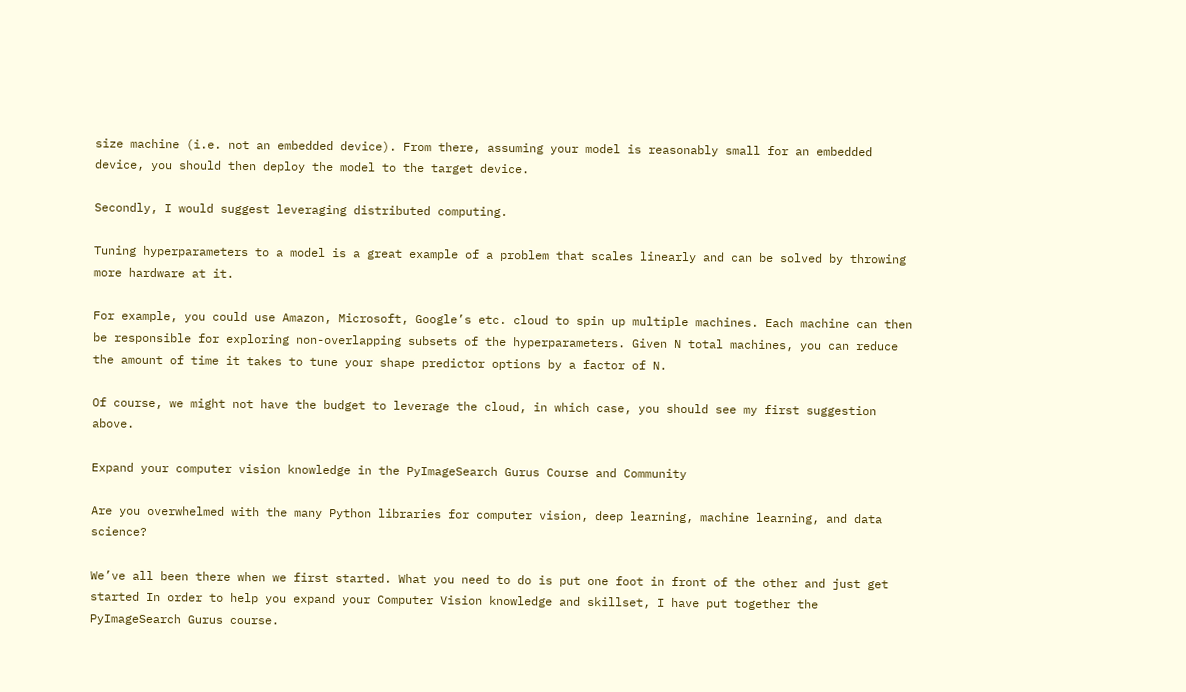size machine (i.e. not an embedded device). From there, assuming your model is reasonably small for an embedded device, you should then deploy the model to the target device.

Secondly, I would suggest leveraging distributed computing.

Tuning hyperparameters to a model is a great example of a problem that scales linearly and can be solved by throwing more hardware at it.

For example, you could use Amazon, Microsoft, Google’s etc. cloud to spin up multiple machines. Each machine can then be responsible for exploring non-overlapping subsets of the hyperparameters. Given N total machines, you can reduce the amount of time it takes to tune your shape predictor options by a factor of N.

Of course, we might not have the budget to leverage the cloud, in which case, you should see my first suggestion above.

Expand your computer vision knowledge in the PyImageSearch Gurus Course and Community

Are you overwhelmed with the many Python libraries for computer vision, deep learning, machine learning, and data science?

We’ve all been there when we first started. What you need to do is put one foot in front of the other and just get started In order to help you expand your Computer Vision knowledge and skillset, I have put together the PyImageSearch Gurus course.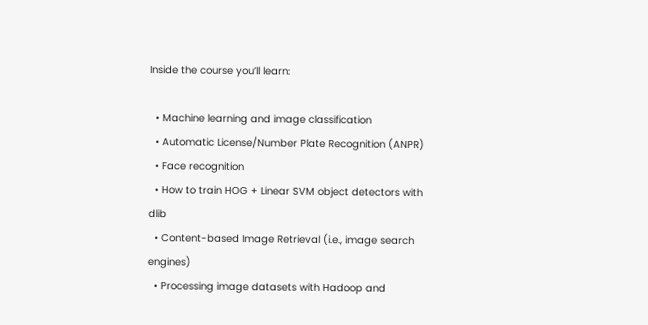Inside the course you’ll learn:

  • Machine learning and image classification
  • Automatic License/Number Plate Recognition (ANPR)
  • Face recognition
  • How to train HOG + Linear SVM object detectors with dlib
  • Content-based Image Retrieval (i.e., image search engines)
  • Processing image datasets with Hadoop and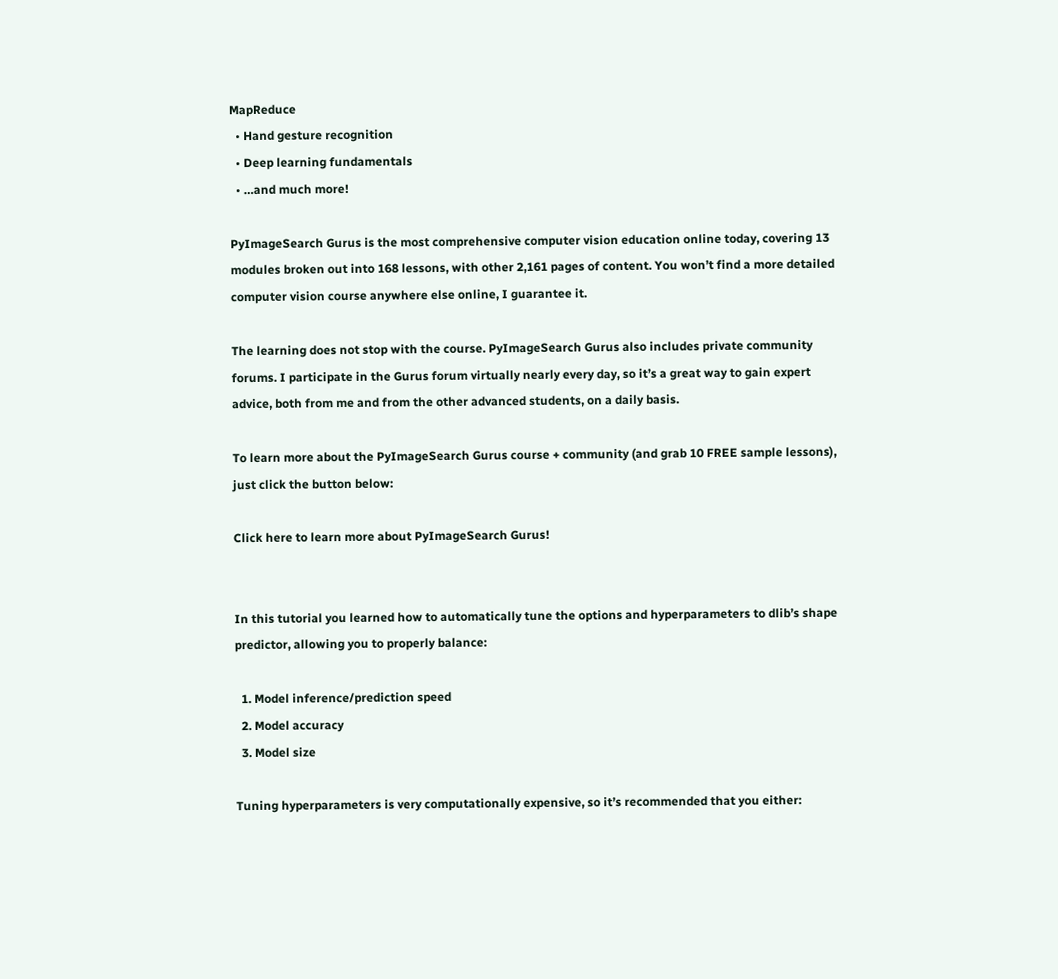MapReduce
  • Hand gesture recognition
  • Deep learning fundamentals
  • …and much more!

PyImageSearch Gurus is the most comprehensive computer vision education online today, covering 13 modules broken out into 168 lessons, with other 2,161 pages of content. You won’t find a more detailed computer vision course anywhere else online, I guarantee it.

The learning does not stop with the course. PyImageSearch Gurus also includes private community forums. I participate in the Gurus forum virtually nearly every day, so it’s a great way to gain expert advice, both from me and from the other advanced students, on a daily basis.

To learn more about the PyImageSearch Gurus course + community (and grab 10 FREE sample lessons), just click the button below:

Click here to learn more about PyImageSearch Gurus!


In this tutorial you learned how to automatically tune the options and hyperparameters to dlib’s shape predictor, allowing you to properly balance:

  1. Model inference/prediction speed
  2. Model accuracy
  3. Model size

Tuning hyperparameters is very computationally expensive, so it’s recommended that you either: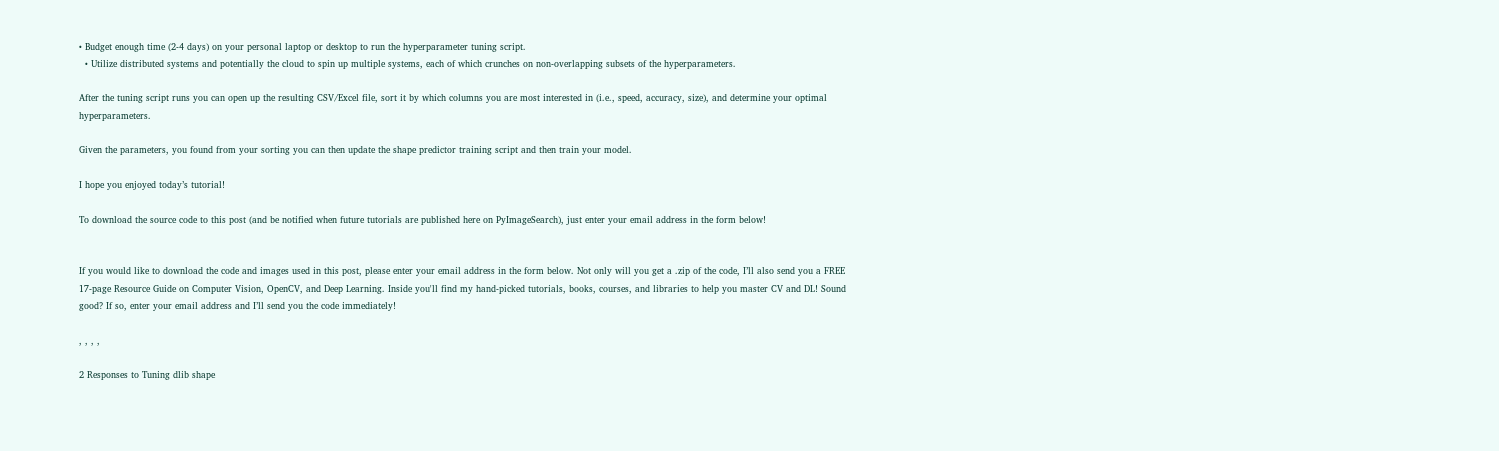• Budget enough time (2-4 days) on your personal laptop or desktop to run the hyperparameter tuning script.
  • Utilize distributed systems and potentially the cloud to spin up multiple systems, each of which crunches on non-overlapping subsets of the hyperparameters.

After the tuning script runs you can open up the resulting CSV/Excel file, sort it by which columns you are most interested in (i.e., speed, accuracy, size), and determine your optimal hyperparameters.

Given the parameters, you found from your sorting you can then update the shape predictor training script and then train your model.

I hope you enjoyed today’s tutorial!

To download the source code to this post (and be notified when future tutorials are published here on PyImageSearch), just enter your email address in the form below!


If you would like to download the code and images used in this post, please enter your email address in the form below. Not only will you get a .zip of the code, I’ll also send you a FREE 17-page Resource Guide on Computer Vision, OpenCV, and Deep Learning. Inside you'll find my hand-picked tutorials, books, courses, and libraries to help you master CV and DL! Sound good? If so, enter your email address and I’ll send you the code immediately!

, , , ,

2 Responses to Tuning dlib shape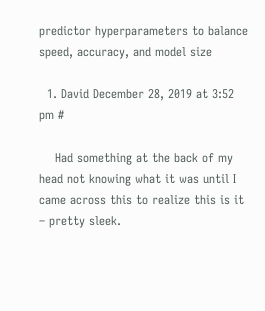predictor hyperparameters to balance speed, accuracy, and model size

  1. David December 28, 2019 at 3:52 pm #

    Had something at the back of my head not knowing what it was until I came across this to realize this is it – pretty sleek.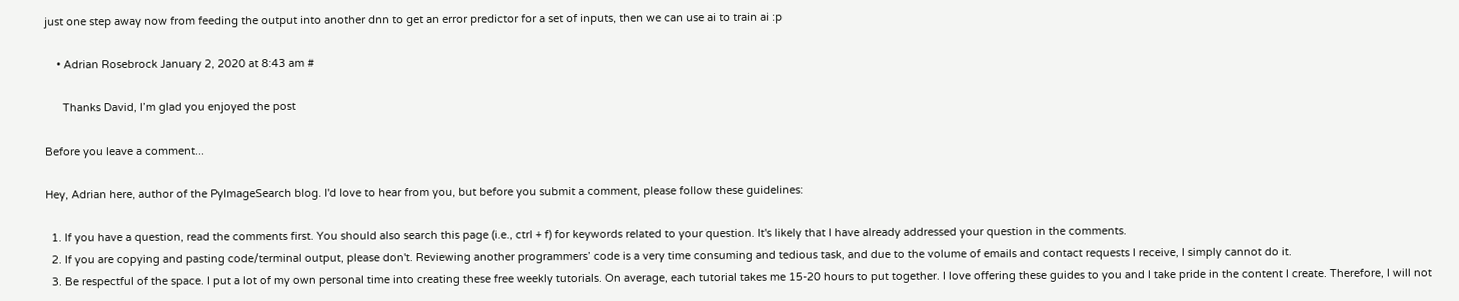just one step away now from feeding the output into another dnn to get an error predictor for a set of inputs, then we can use ai to train ai :p

    • Adrian Rosebrock January 2, 2020 at 8:43 am #

      Thanks David, I’m glad you enjoyed the post

Before you leave a comment...

Hey, Adrian here, author of the PyImageSearch blog. I'd love to hear from you, but before you submit a comment, please follow these guidelines:

  1. If you have a question, read the comments first. You should also search this page (i.e., ctrl + f) for keywords related to your question. It's likely that I have already addressed your question in the comments.
  2. If you are copying and pasting code/terminal output, please don't. Reviewing another programmers’ code is a very time consuming and tedious task, and due to the volume of emails and contact requests I receive, I simply cannot do it.
  3. Be respectful of the space. I put a lot of my own personal time into creating these free weekly tutorials. On average, each tutorial takes me 15-20 hours to put together. I love offering these guides to you and I take pride in the content I create. Therefore, I will not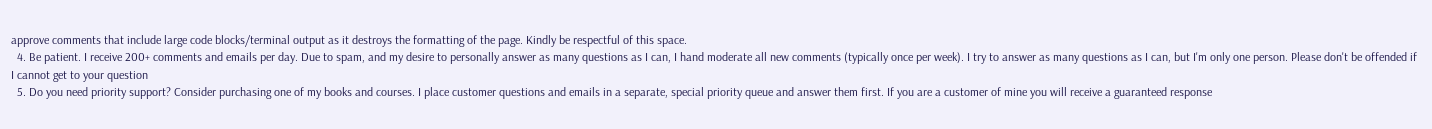approve comments that include large code blocks/terminal output as it destroys the formatting of the page. Kindly be respectful of this space.
  4. Be patient. I receive 200+ comments and emails per day. Due to spam, and my desire to personally answer as many questions as I can, I hand moderate all new comments (typically once per week). I try to answer as many questions as I can, but I'm only one person. Please don't be offended if I cannot get to your question
  5. Do you need priority support? Consider purchasing one of my books and courses. I place customer questions and emails in a separate, special priority queue and answer them first. If you are a customer of mine you will receive a guaranteed response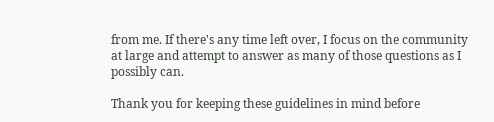from me. If there's any time left over, I focus on the community at large and attempt to answer as many of those questions as I possibly can.

Thank you for keeping these guidelines in mind before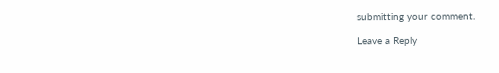submitting your comment.

Leave a Reply